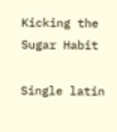Kicking the Sugar Habit

Single latin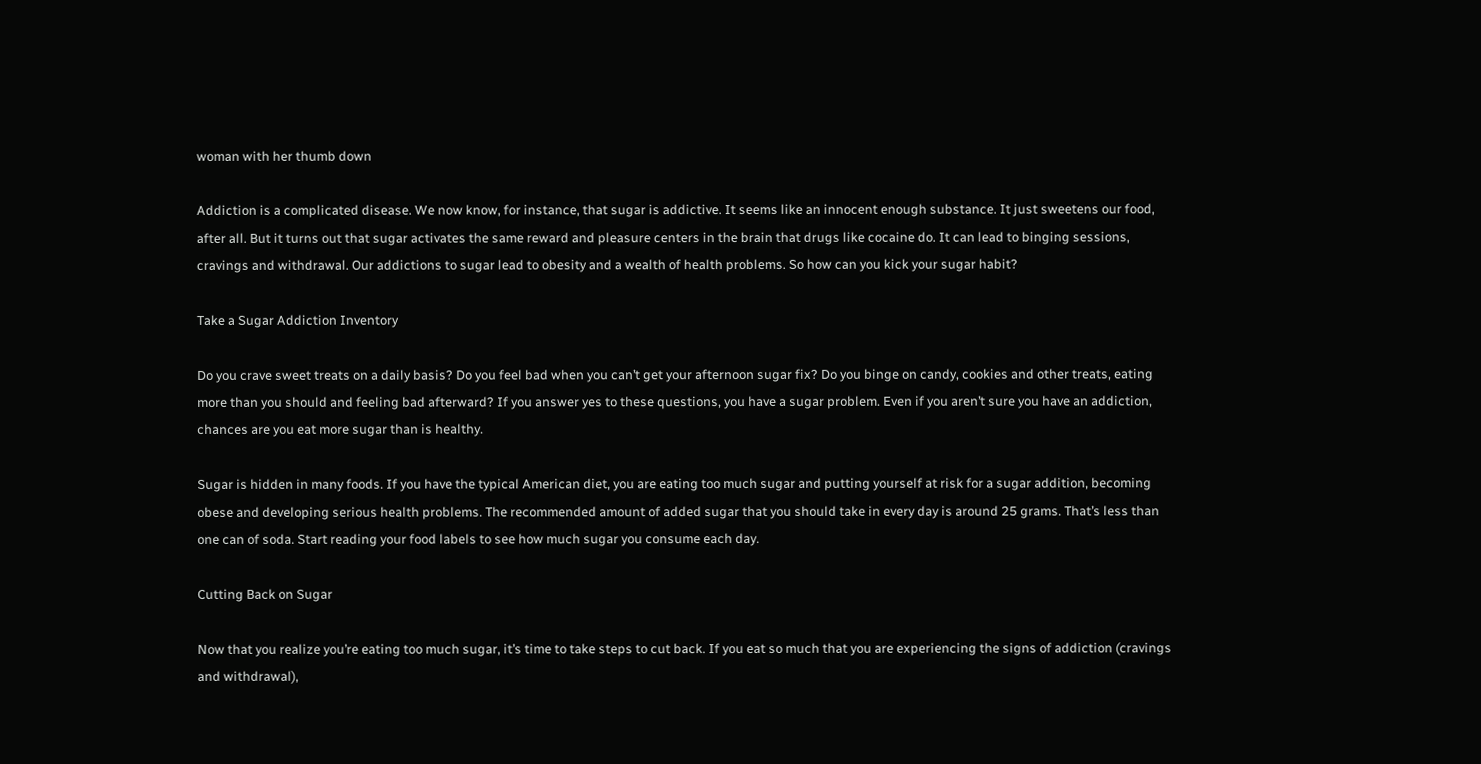woman with her thumb down

Addiction is a complicated disease. We now know, for instance, that sugar is addictive. It seems like an innocent enough substance. It just sweetens our food, after all. But it turns out that sugar activates the same reward and pleasure centers in the brain that drugs like cocaine do. It can lead to binging sessions, cravings and withdrawal. Our addictions to sugar lead to obesity and a wealth of health problems. So how can you kick your sugar habit?

Take a Sugar Addiction Inventory

Do you crave sweet treats on a daily basis? Do you feel bad when you can’t get your afternoon sugar fix? Do you binge on candy, cookies and other treats, eating more than you should and feeling bad afterward? If you answer yes to these questions, you have a sugar problem. Even if you aren’t sure you have an addiction, chances are you eat more sugar than is healthy.

Sugar is hidden in many foods. If you have the typical American diet, you are eating too much sugar and putting yourself at risk for a sugar addition, becoming obese and developing serious health problems. The recommended amount of added sugar that you should take in every day is around 25 grams. That’s less than one can of soda. Start reading your food labels to see how much sugar you consume each day.

Cutting Back on Sugar

Now that you realize you’re eating too much sugar, it’s time to take steps to cut back. If you eat so much that you are experiencing the signs of addiction (cravings and withdrawal),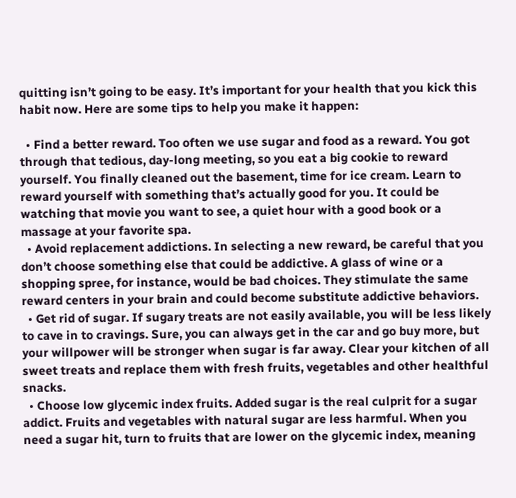quitting isn’t going to be easy. It’s important for your health that you kick this habit now. Here are some tips to help you make it happen:

  • Find a better reward. Too often we use sugar and food as a reward. You got through that tedious, day-long meeting, so you eat a big cookie to reward yourself. You finally cleaned out the basement, time for ice cream. Learn to reward yourself with something that’s actually good for you. It could be watching that movie you want to see, a quiet hour with a good book or a massage at your favorite spa.
  • Avoid replacement addictions. In selecting a new reward, be careful that you don’t choose something else that could be addictive. A glass of wine or a shopping spree, for instance, would be bad choices. They stimulate the same reward centers in your brain and could become substitute addictive behaviors.
  • Get rid of sugar. If sugary treats are not easily available, you will be less likely to cave in to cravings. Sure, you can always get in the car and go buy more, but your willpower will be stronger when sugar is far away. Clear your kitchen of all sweet treats and replace them with fresh fruits, vegetables and other healthful snacks.
  • Choose low glycemic index fruits. Added sugar is the real culprit for a sugar addict. Fruits and vegetables with natural sugar are less harmful. When you need a sugar hit, turn to fruits that are lower on the glycemic index, meaning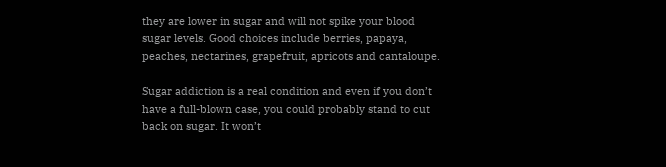they are lower in sugar and will not spike your blood sugar levels. Good choices include berries, papaya, peaches, nectarines, grapefruit, apricots and cantaloupe.

Sugar addiction is a real condition and even if you don’t have a full-blown case, you could probably stand to cut back on sugar. It won’t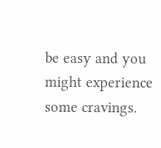be easy and you might experience some cravings.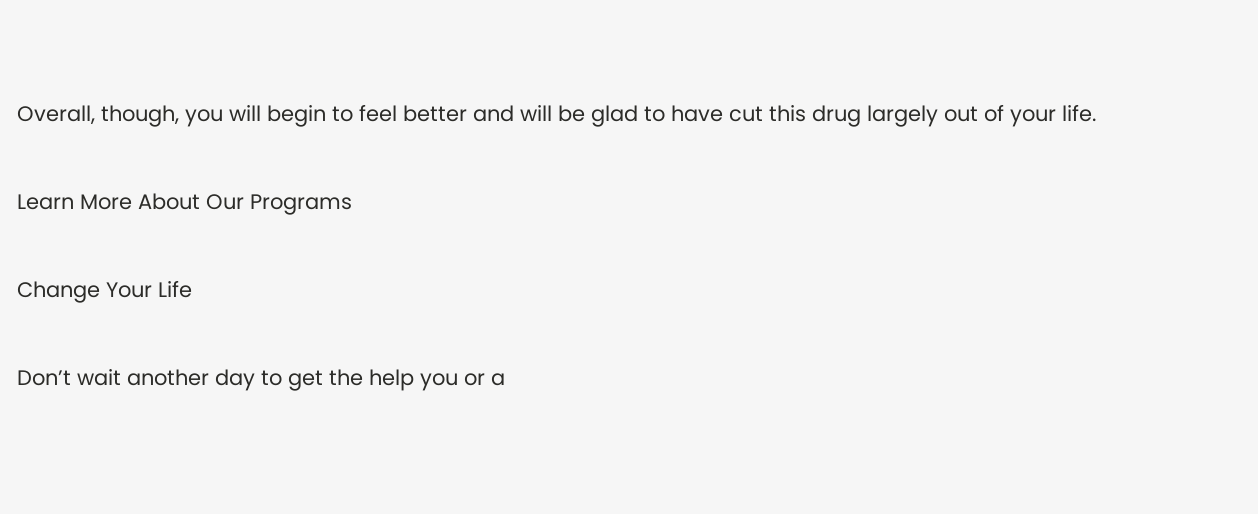Overall, though, you will begin to feel better and will be glad to have cut this drug largely out of your life.

Learn More About Our Programs

Change Your Life

Don’t wait another day to get the help you or a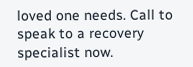loved one needs. Call to speak to a recovery specialist now.